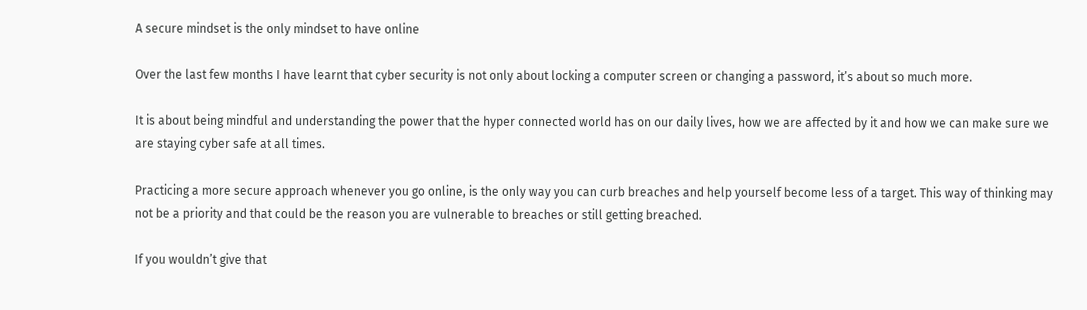A secure mindset is the only mindset to have online

Over the last few months I have learnt that cyber security is not only about locking a computer screen or changing a password, it’s about so much more.

It is about being mindful and understanding the power that the hyper connected world has on our daily lives, how we are affected by it and how we can make sure we are staying cyber safe at all times.

Practicing a more secure approach whenever you go online, is the only way you can curb breaches and help yourself become less of a target. This way of thinking may not be a priority and that could be the reason you are vulnerable to breaches or still getting breached.

If you wouldn’t give that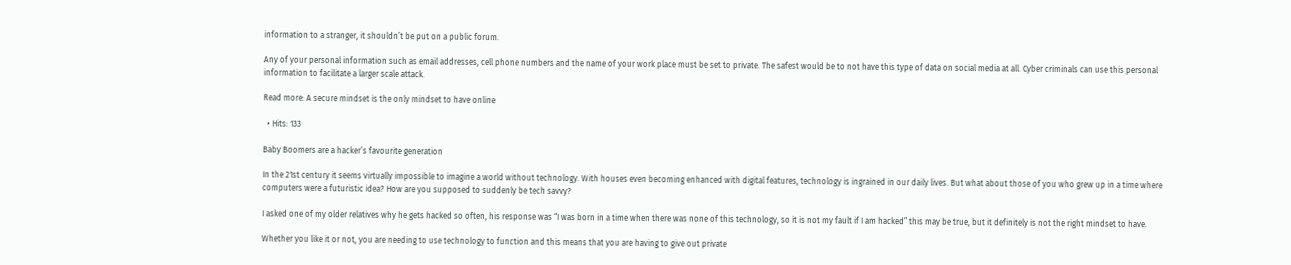information to a stranger, it shouldn’t be put on a public forum.

Any of your personal information such as email addresses, cell phone numbers and the name of your work place must be set to private. The safest would be to not have this type of data on social media at all. Cyber criminals can use this personal information to facilitate a larger scale attack.

Read more: A secure mindset is the only mindset to have online

  • Hits: 133

Baby Boomers are a hacker’s favourite generation

In the 21st century it seems virtually impossible to imagine a world without technology. With houses even becoming enhanced with digital features, technology is ingrained in our daily lives. But what about those of you who grew up in a time where computers were a futuristic idea? How are you supposed to suddenly be tech savvy?

I asked one of my older relatives why he gets hacked so often, his response was “I was born in a time when there was none of this technology, so it is not my fault if I am hacked” this may be true, but it definitely is not the right mindset to have.

Whether you like it or not, you are needing to use technology to function and this means that you are having to give out private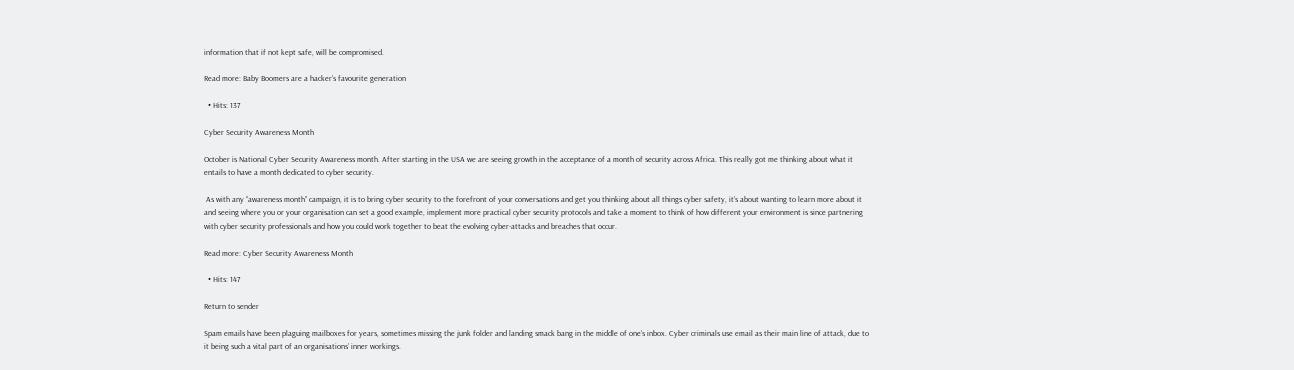information that if not kept safe, will be compromised.

Read more: Baby Boomers are a hacker’s favourite generation

  • Hits: 137

Cyber Security Awareness Month

October is National Cyber Security Awareness month. After starting in the USA we are seeing growth in the acceptance of a month of security across Africa. This really got me thinking about what it entails to have a month dedicated to cyber security.

 As with any “awareness month” campaign, it is to bring cyber security to the forefront of your conversations and get you thinking about all things cyber safety, it’s about wanting to learn more about it and seeing where you or your organisation can set a good example, implement more practical cyber security protocols and take a moment to think of how different your environment is since partnering with cyber security professionals and how you could work together to beat the evolving cyber-attacks and breaches that occur.

Read more: Cyber Security Awareness Month

  • Hits: 147

Return to sender

Spam emails have been plaguing mailboxes for years, sometimes missing the junk folder and landing smack bang in the middle of one’s inbox. Cyber criminals use email as their main line of attack, due to it being such a vital part of an organisations’ inner workings.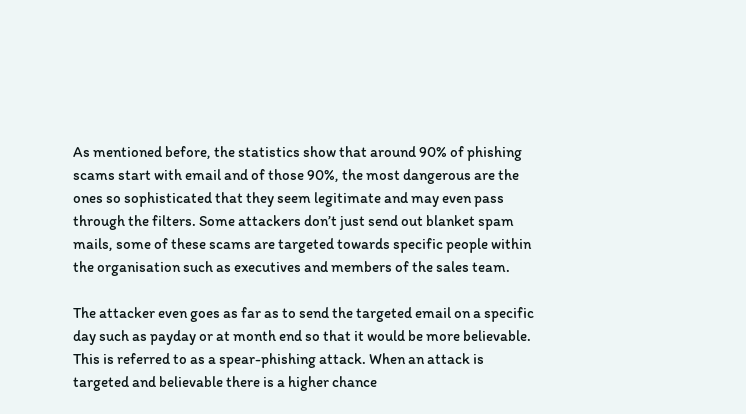As mentioned before, the statistics show that around 90% of phishing scams start with email and of those 90%, the most dangerous are the ones so sophisticated that they seem legitimate and may even pass through the filters. Some attackers don’t just send out blanket spam mails, some of these scams are targeted towards specific people within the organisation such as executives and members of the sales team.

The attacker even goes as far as to send the targeted email on a specific day such as payday or at month end so that it would be more believable. This is referred to as a spear-phishing attack. When an attack is targeted and believable there is a higher chance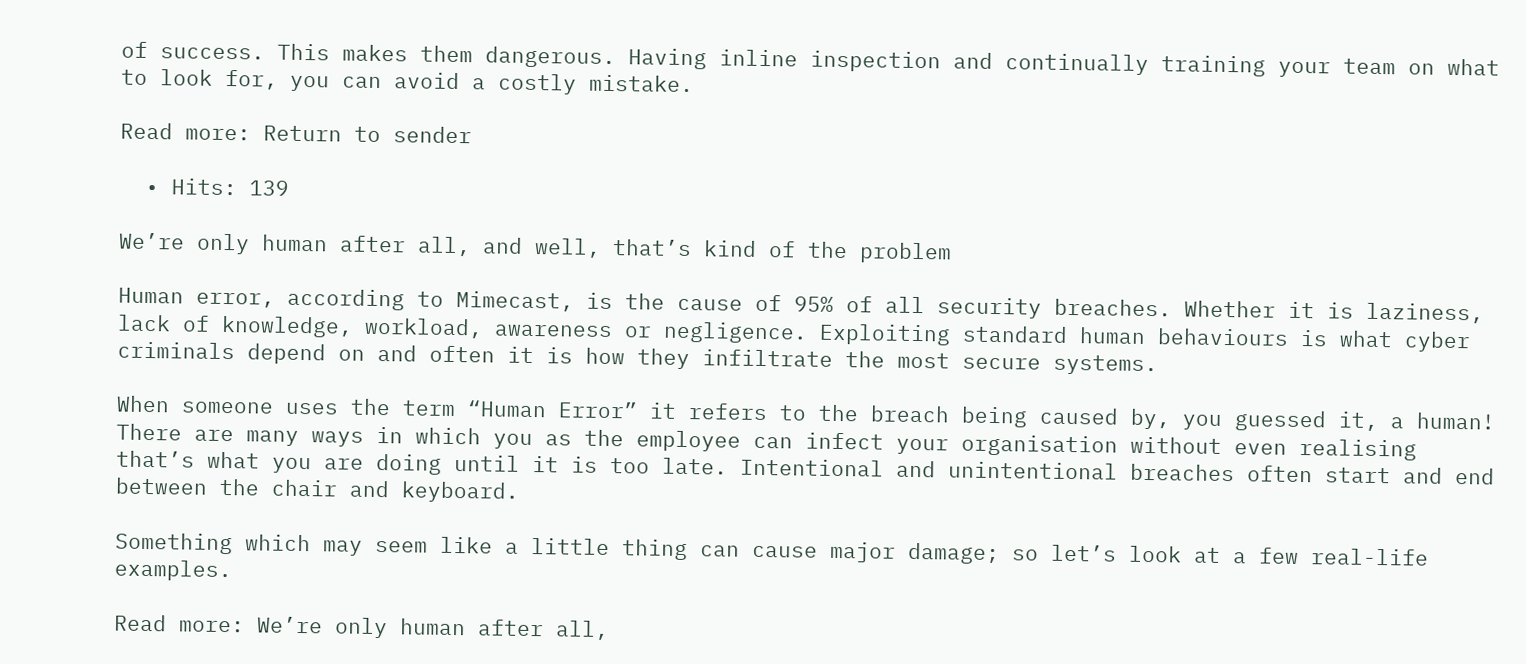of success. This makes them dangerous. Having inline inspection and continually training your team on what to look for, you can avoid a costly mistake.

Read more: Return to sender

  • Hits: 139

We’re only human after all, and well, that’s kind of the problem

Human error, according to Mimecast, is the cause of 95% of all security breaches. Whether it is laziness, lack of knowledge, workload, awareness or negligence. Exploiting standard human behaviours is what cyber criminals depend on and often it is how they infiltrate the most secure systems.

When someone uses the term “Human Error” it refers to the breach being caused by, you guessed it, a human! There are many ways in which you as the employee can infect your organisation without even realising that’s what you are doing until it is too late. Intentional and unintentional breaches often start and end between the chair and keyboard.

Something which may seem like a little thing can cause major damage; so let’s look at a few real-life examples.

Read more: We’re only human after all,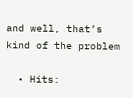and well, that’s kind of the problem

  • Hits: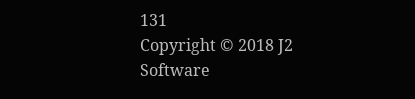131
Copyright © 2018 J2 Software